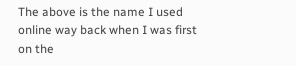The above is the name I used online way back when I was first on the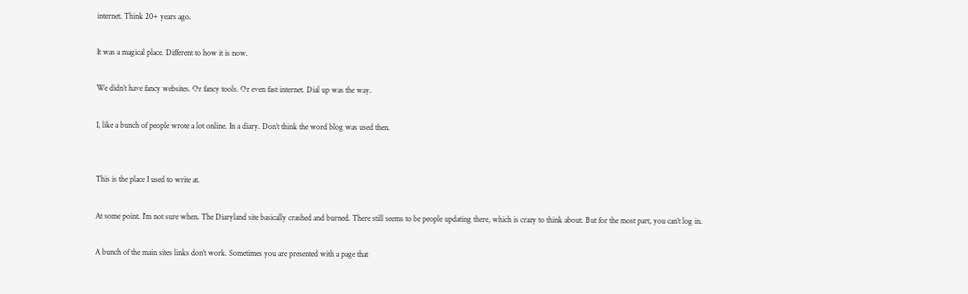internet. Think 20+ years ago.

It was a magical place. Different to how it is now.

We didn’t have fancy websites. Or fancy tools. Or even fast internet. Dial up was the way.

I, like a bunch of people wrote a lot online. In a diary. Don’t think the word blog was used then.


This is the place I used to write at.

At some point. I’m not sure when. The Diaryland site basically crashed and burned. There still seems to be people updating there, which is crazy to think about. But for the most part, you can’t log in.

A bunch of the main sites links don’t work. Sometimes you are presented with a page that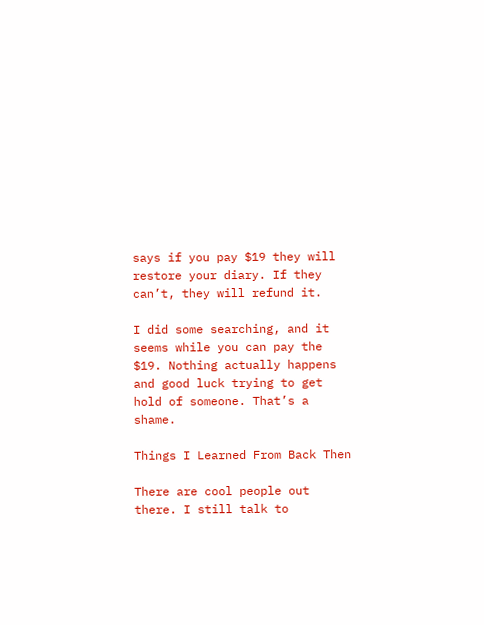says if you pay $19 they will restore your diary. If they can’t, they will refund it.

I did some searching, and it seems while you can pay the $19. Nothing actually happens and good luck trying to get hold of someone. That’s a shame.

Things I Learned From Back Then

There are cool people out there. I still talk to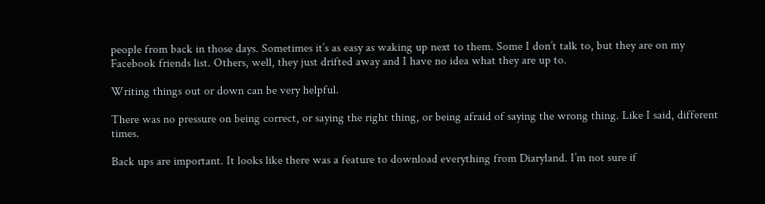people from back in those days. Sometimes it’s as easy as waking up next to them. Some I don’t talk to, but they are on my Facebook friends list. Others, well, they just drifted away and I have no idea what they are up to.

Writing things out or down can be very helpful.

There was no pressure on being correct, or saying the right thing, or being afraid of saying the wrong thing. Like I said, different times.

Back ups are important. It looks like there was a feature to download everything from Diaryland. I’m not sure if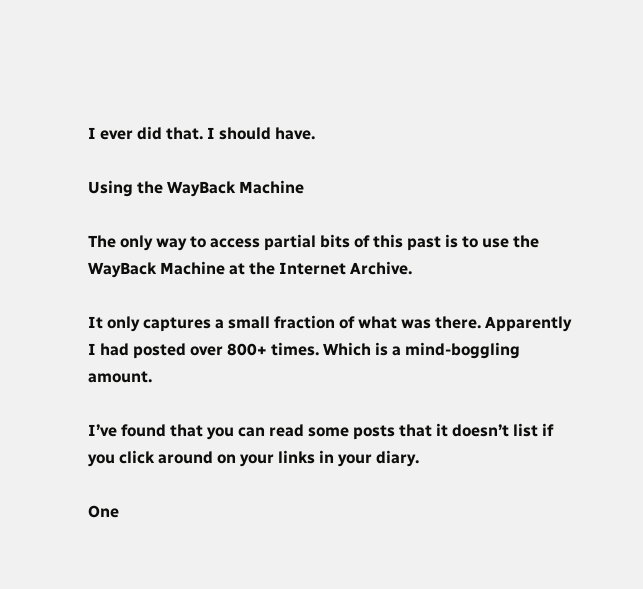I ever did that. I should have.

Using the WayBack Machine

The only way to access partial bits of this past is to use the WayBack Machine at the Internet Archive.

It only captures a small fraction of what was there. Apparently I had posted over 800+ times. Which is a mind-boggling amount.

I’ve found that you can read some posts that it doesn’t list if you click around on your links in your diary.

One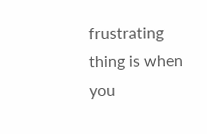frustrating thing is when you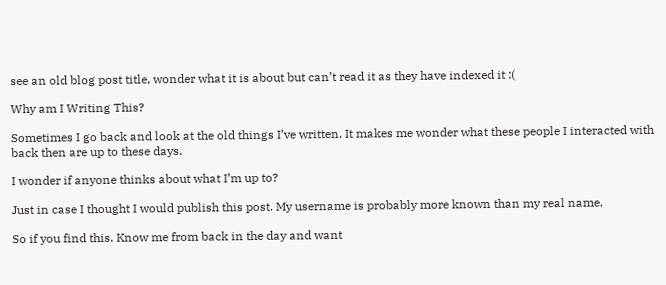see an old blog post title, wonder what it is about but can’t read it as they have indexed it :(

Why am I Writing This?

Sometimes I go back and look at the old things I’ve written. It makes me wonder what these people I interacted with back then are up to these days.

I wonder if anyone thinks about what I’m up to?

Just in case I thought I would publish this post. My username is probably more known than my real name.

So if you find this. Know me from back in the day and want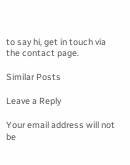to say hi, get in touch via the contact page.

Similar Posts

Leave a Reply

Your email address will not be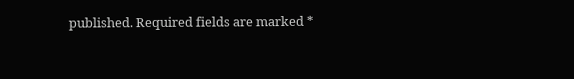published. Required fields are marked *